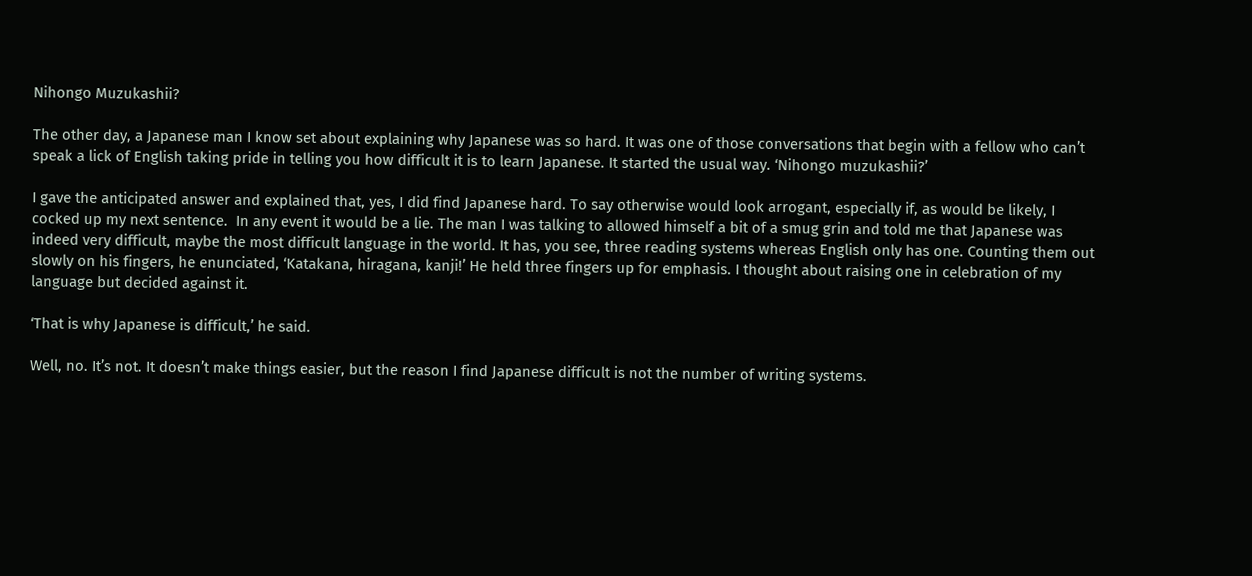Nihongo Muzukashii?

The other day, a Japanese man I know set about explaining why Japanese was so hard. It was one of those conversations that begin with a fellow who can’t speak a lick of English taking pride in telling you how difficult it is to learn Japanese. It started the usual way. ‘Nihongo muzukashii?’

I gave the anticipated answer and explained that, yes, I did find Japanese hard. To say otherwise would look arrogant, especially if, as would be likely, I cocked up my next sentence.  In any event it would be a lie. The man I was talking to allowed himself a bit of a smug grin and told me that Japanese was indeed very difficult, maybe the most difficult language in the world. It has, you see, three reading systems whereas English only has one. Counting them out slowly on his fingers, he enunciated, ‘Katakana, hiragana, kanji!’ He held three fingers up for emphasis. I thought about raising one in celebration of my language but decided against it.

‘That is why Japanese is difficult,’ he said.

Well, no. It’s not. It doesn’t make things easier, but the reason I find Japanese difficult is not the number of writing systems.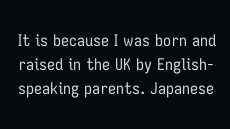It is because I was born and raised in the UK by English-speaking parents. Japanese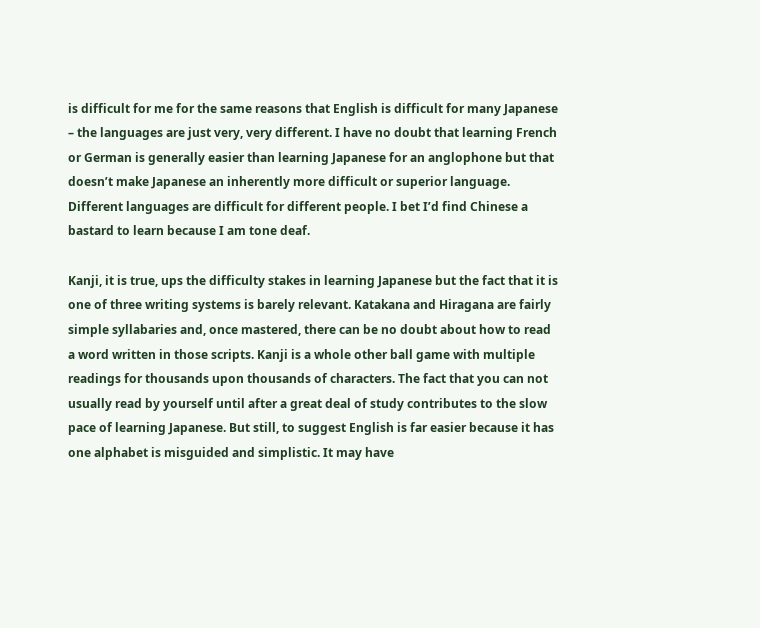is difficult for me for the same reasons that English is difficult for many Japanese – the languages are just very, very different. I have no doubt that learning French or German is generally easier than learning Japanese for an anglophone but that doesn’t make Japanese an inherently more difficult or superior language. Different languages are difficult for different people. I bet I’d find Chinese a bastard to learn because I am tone deaf.

Kanji, it is true, ups the difficulty stakes in learning Japanese but the fact that it is one of three writing systems is barely relevant. Katakana and Hiragana are fairly simple syllabaries and, once mastered, there can be no doubt about how to read a word written in those scripts. Kanji is a whole other ball game with multiple readings for thousands upon thousands of characters. The fact that you can not usually read by yourself until after a great deal of study contributes to the slow pace of learning Japanese. But still, to suggest English is far easier because it has one alphabet is misguided and simplistic. It may have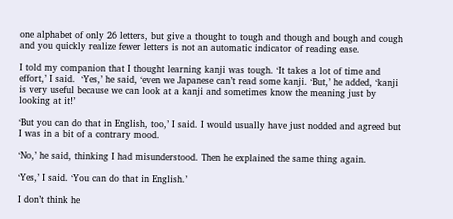one alphabet of only 26 letters, but give a thought to tough and though and bough and cough and you quickly realize fewer letters is not an automatic indicator of reading ease.

I told my companion that I thought learning kanji was tough. ‘It takes a lot of time and effort,’ I said.  ‘Yes,’ he said, ‘even we Japanese can’t read some kanji. ‘But,’ he added, ‘kanji is very useful because we can look at a kanji and sometimes know the meaning just by looking at it!’

‘But you can do that in English, too,’ I said. I would usually have just nodded and agreed but I was in a bit of a contrary mood.

‘No,’ he said, thinking I had misunderstood. Then he explained the same thing again.

‘Yes,’ I said. ‘You can do that in English.’

I don’t think he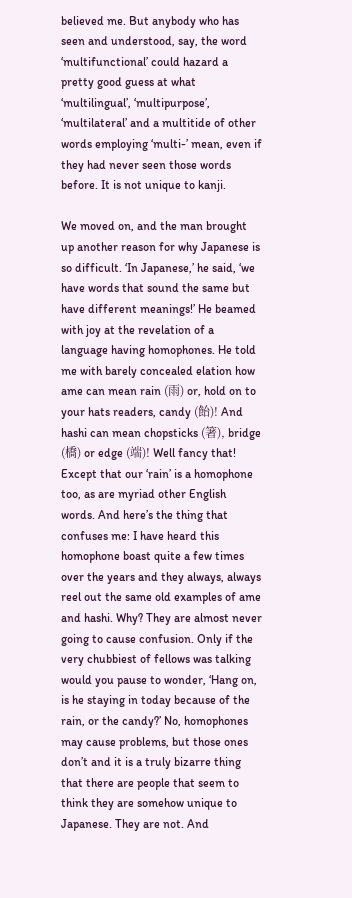believed me. But anybody who has seen and understood, say, the word ‘multifunctional’ could hazard a pretty good guess at what ‘multilingual’, ‘multipurpose’, ‘multilateral’ and a multitide of other words employing ‘multi-’ mean, even if they had never seen those words before. It is not unique to kanji.

We moved on, and the man brought up another reason for why Japanese is so difficult. ‘In Japanese,’ he said, ‘we have words that sound the same but have different meanings!’ He beamed with joy at the revelation of a language having homophones. He told me with barely concealed elation how ame can mean rain (雨) or, hold on to your hats readers, candy (飴)! And hashi can mean chopsticks (箸), bridge (橋) or edge (端)! Well fancy that! Except that our ‘rain’ is a homophone too, as are myriad other English words. And here’s the thing that confuses me: I have heard this homophone boast quite a few times over the years and they always, always reel out the same old examples of ame and hashi. Why? They are almost never going to cause confusion. Only if the very chubbiest of fellows was talking would you pause to wonder, ‘Hang on, is he staying in today because of the rain, or the candy?’ No, homophones may cause problems, but those ones don’t and it is a truly bizarre thing that there are people that seem to think they are somehow unique to Japanese. They are not. And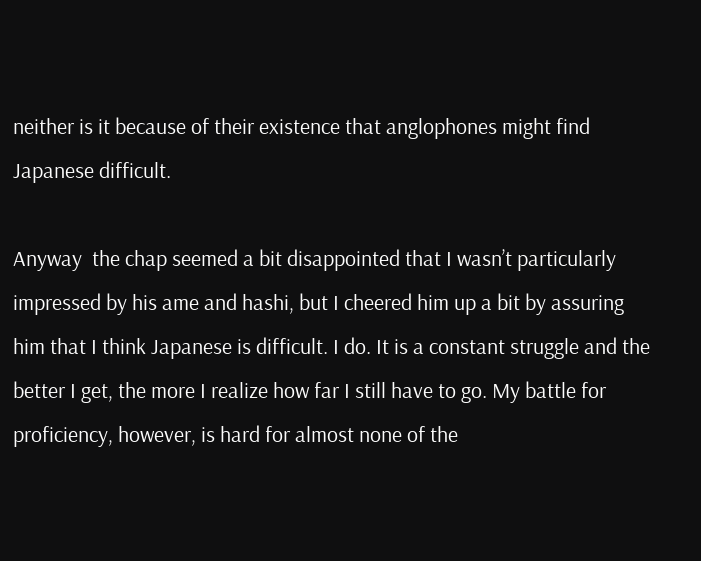neither is it because of their existence that anglophones might find Japanese difficult.

Anyway  the chap seemed a bit disappointed that I wasn’t particularly impressed by his ame and hashi, but I cheered him up a bit by assuring him that I think Japanese is difficult. I do. It is a constant struggle and the better I get, the more I realize how far I still have to go. My battle for proficiency, however, is hard for almost none of the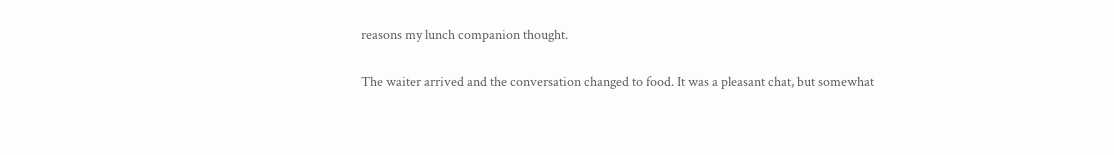reasons my lunch companion thought.

The waiter arrived and the conversation changed to food. It was a pleasant chat, but somewhat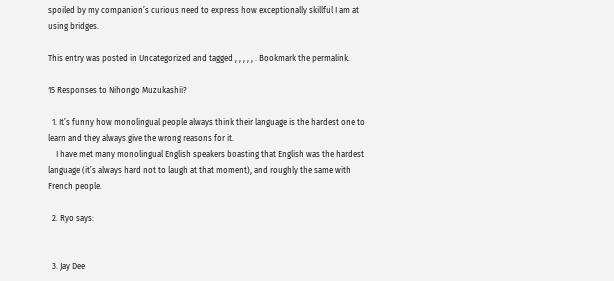spoiled by my companion’s curious need to express how exceptionally skillful I am at using bridges.

This entry was posted in Uncategorized and tagged , , , , , . Bookmark the permalink.

15 Responses to Nihongo Muzukashii?

  1. It’s funny how monolingual people always think their language is the hardest one to learn and they always give the wrong reasons for it.
    I have met many monolingual English speakers boasting that English was the hardest language (it’s always hard not to laugh at that moment), and roughly the same with French people.

  2. Ryo says:


  3. Jay Dee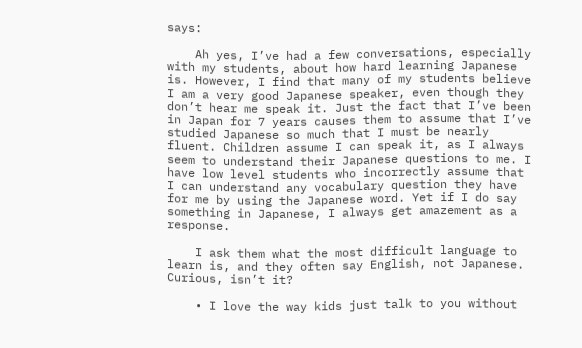says:

    Ah yes, I’ve had a few conversations, especially with my students, about how hard learning Japanese is. However, I find that many of my students believe I am a very good Japanese speaker, even though they don’t hear me speak it. Just the fact that I’ve been in Japan for 7 years causes them to assume that I’ve studied Japanese so much that I must be nearly fluent. Children assume I can speak it, as I always seem to understand their Japanese questions to me. I have low level students who incorrectly assume that I can understand any vocabulary question they have for me by using the Japanese word. Yet if I do say something in Japanese, I always get amazement as a response.

    I ask them what the most difficult language to learn is, and they often say English, not Japanese. Curious, isn’t it?

    • I love the way kids just talk to you without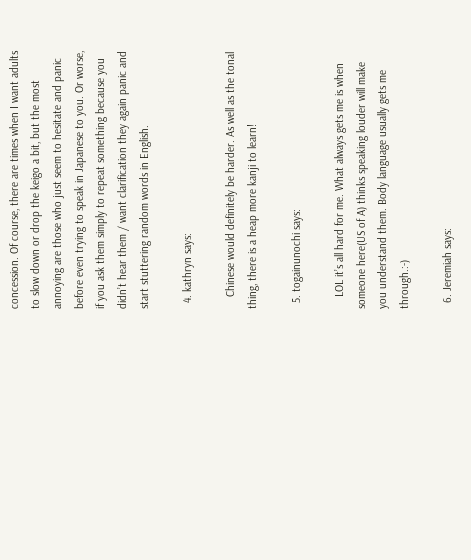concession. Of course, there are times when I want adults to slow down or drop the keigo a bit, but the most annoying are those who just seem to hesitate and panic before even trying to speak in Japanese to you. Or worse, if you ask them simply to repeat something because you didn’t hear them / want clarification they again panic and start stuttering random words in English.

  4. kathryn says:

    Chinese would definitely be harder. As well as the tonal thing, there is a heap more kanji to learn!

  5. togainunochi says:

    LOL it’s all hard for me. What always gets me is when someone here(US of A) thinks speaking louder will make you understand them. Body language usually gets me through.:-)

  6. Jeremiah says: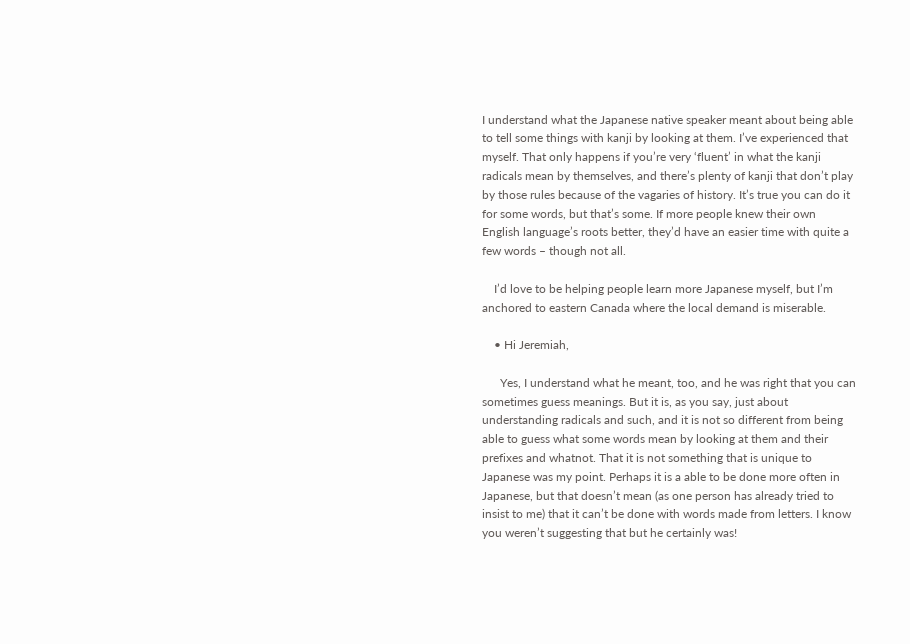I understand what the Japanese native speaker meant about being able to tell some things with kanji by looking at them. I’ve experienced that myself. That only happens if you’re very ‘fluent’ in what the kanji radicals mean by themselves, and there’s plenty of kanji that don’t play by those rules because of the vagaries of history. It’s true you can do it for some words, but that’s some. If more people knew their own English language’s roots better, they’d have an easier time with quite a few words – though not all.

    I’d love to be helping people learn more Japanese myself, but I’m anchored to eastern Canada where the local demand is miserable.

    • Hi Jeremiah,

      Yes, I understand what he meant, too, and he was right that you can sometimes guess meanings. But it is, as you say, just about understanding radicals and such, and it is not so different from being able to guess what some words mean by looking at them and their prefixes and whatnot. That it is not something that is unique to Japanese was my point. Perhaps it is a able to be done more often in Japanese, but that doesn’t mean (as one person has already tried to insist to me) that it can’t be done with words made from letters. I know you weren’t suggesting that but he certainly was!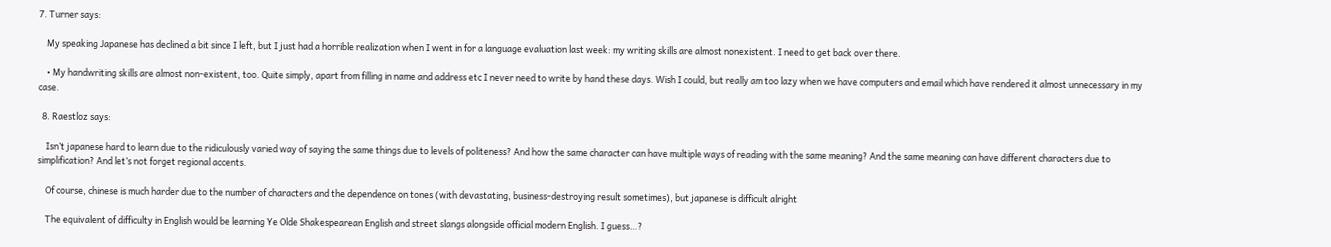7. Turner says:

    My speaking Japanese has declined a bit since I left, but I just had a horrible realization when I went in for a language evaluation last week: my writing skills are almost nonexistent. I need to get back over there.

    • My handwriting skills are almost non-existent, too. Quite simply, apart from filling in name and address etc I never need to write by hand these days. Wish I could, but really am too lazy when we have computers and email which have rendered it almost unnecessary in my case.

  8. Raestloz says:

    Isn’t japanese hard to learn due to the ridiculously varied way of saying the same things due to levels of politeness? And how the same character can have multiple ways of reading with the same meaning? And the same meaning can have different characters due to simplification? And let’s not forget regional accents.

    Of course, chinese is much harder due to the number of characters and the dependence on tones (with devastating, business-destroying result sometimes), but japanese is difficult alright

    The equivalent of difficulty in English would be learning Ye Olde Shakespearean English and street slangs alongside official modern English. I guess…?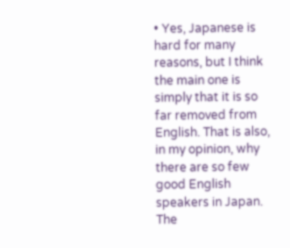• Yes, Japanese is hard for many reasons, but I think the main one is simply that it is so far removed from English. That is also, in my opinion, why there are so few good English speakers in Japan. The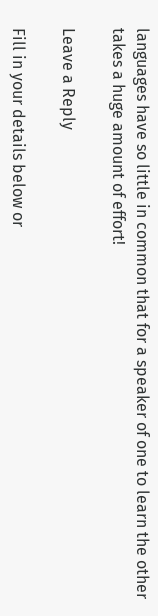languages have so little in common that for a speaker of one to learn the other takes a huge amount of effort!

Leave a Reply

Fill in your details below or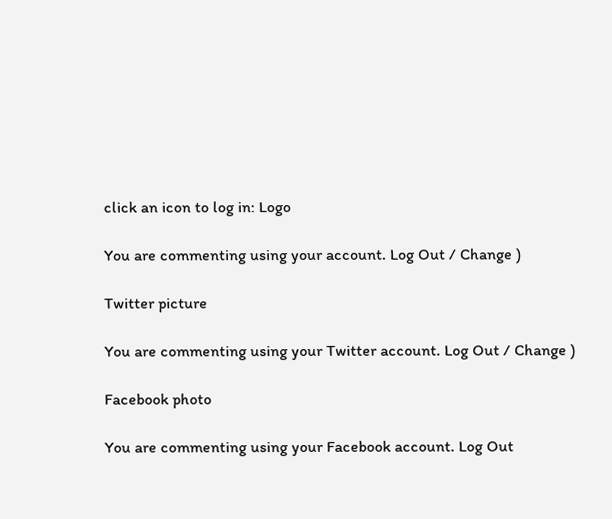click an icon to log in: Logo

You are commenting using your account. Log Out / Change )

Twitter picture

You are commenting using your Twitter account. Log Out / Change )

Facebook photo

You are commenting using your Facebook account. Log Out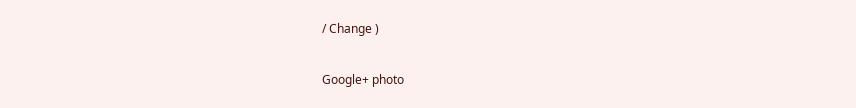/ Change )

Google+ photo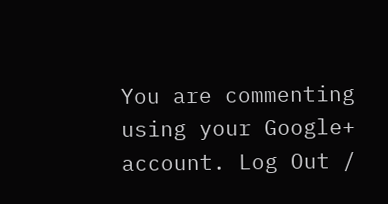You are commenting using your Google+ account. Log Out /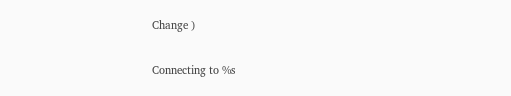Change )

Connecting to %s